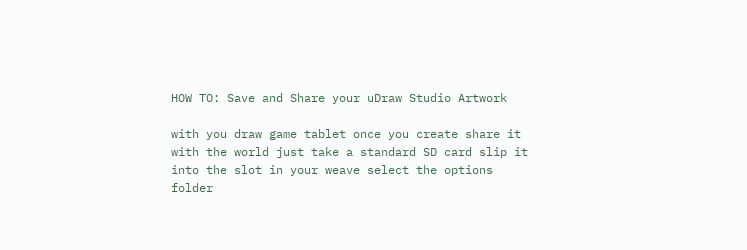HOW TO: Save and Share your uDraw Studio Artwork

with you draw game tablet once you create share it with the world just take a standard SD card slip it into the slot in your weave select the options folder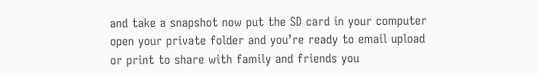and take a snapshot now put the SD card in your computer open your private folder and you’re ready to email upload or print to share with family and friends you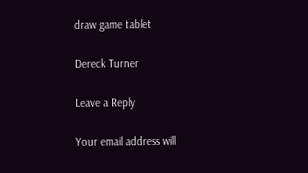draw game tablet

Dereck Turner

Leave a Reply

Your email address will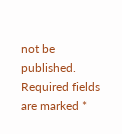not be published. Required fields are marked *